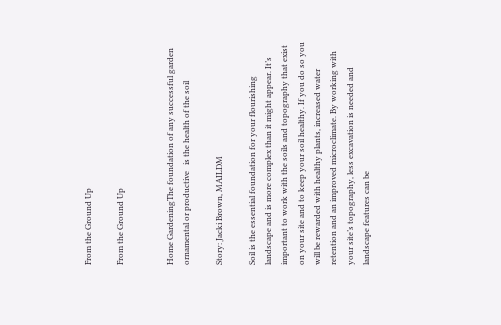From the Ground Up

From the Ground Up


Home GardeningThe foundation of any successful garden   ornamental or productive   is the health of the soil

Story: Jacki Brown, MAILDM

Soil is the essential foundation for your flourishing landscape and is more complex than it might appear. It’s important to work with the soils and topography that exist on your site and to keep your soil healthy. If you do so you will be rewarded with healthy plants, increased water retention and an improved microclimate. By working with your site’s topography, less excavation is needed and landscape features can be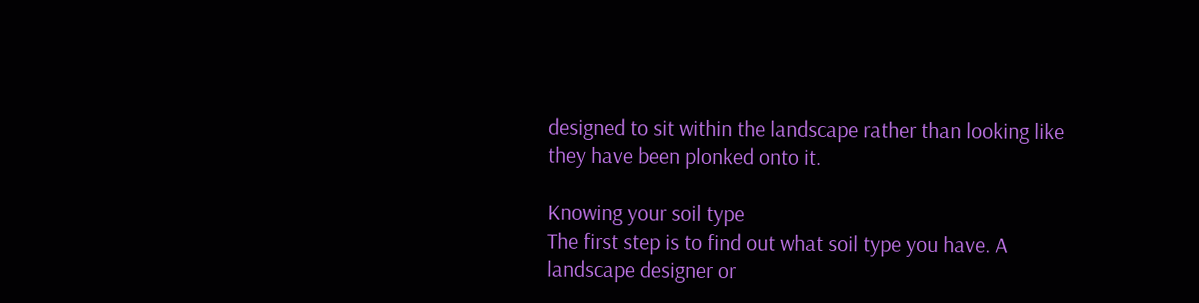designed to sit within the landscape rather than looking like they have been plonked onto it.

Knowing your soil type
The first step is to find out what soil type you have. A landscape designer or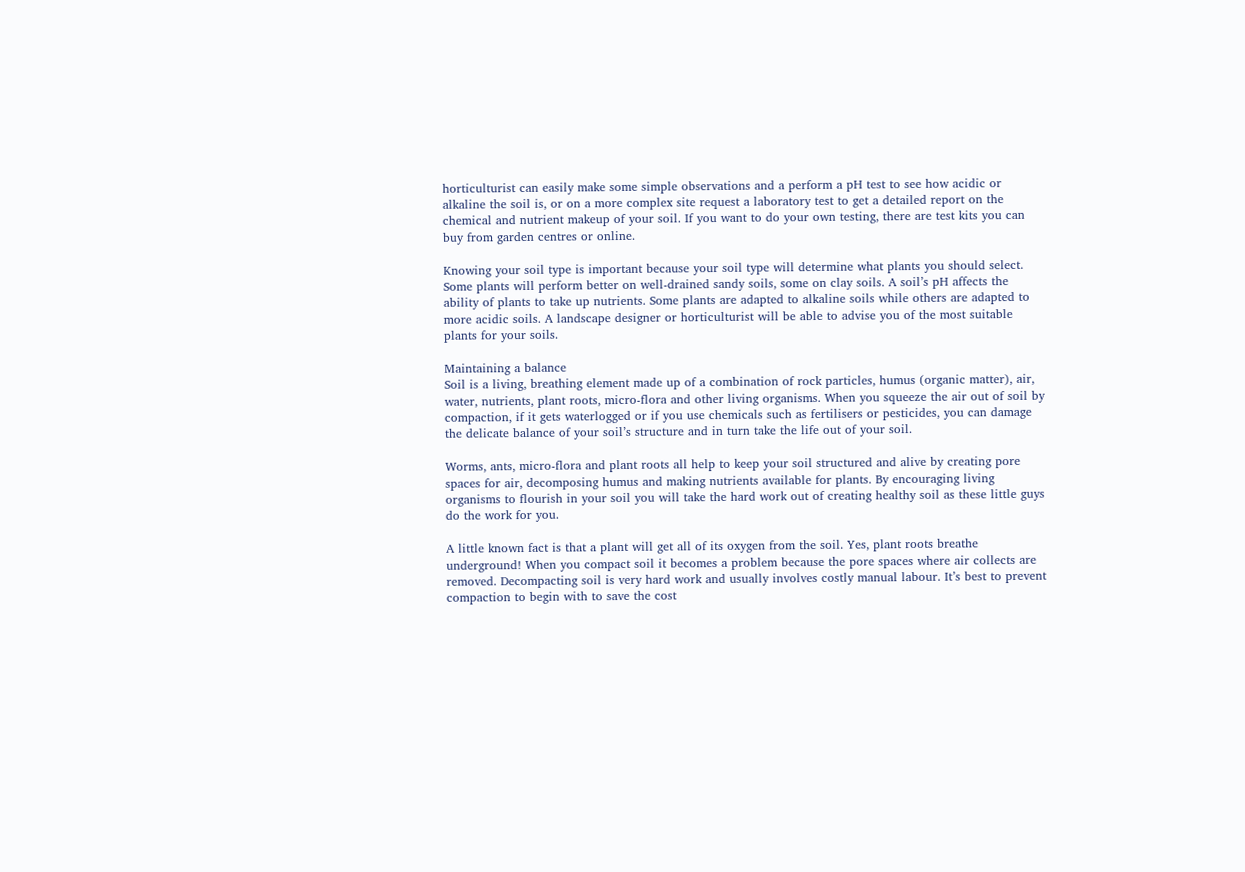horticulturist can easily make some simple observations and a perform a pH test to see how acidic or alkaline the soil is, or on a more complex site request a laboratory test to get a detailed report on the chemical and nutrient makeup of your soil. If you want to do your own testing, there are test kits you can buy from garden centres or online.

Knowing your soil type is important because your soil type will determine what plants you should select. Some plants will perform better on well-drained sandy soils, some on clay soils. A soil’s pH affects the ability of plants to take up nutrients. Some plants are adapted to alkaline soils while others are adapted to more acidic soils. A landscape designer or horticulturist will be able to advise you of the most suitable plants for your soils.

Maintaining a balance
Soil is a living, breathing element made up of a combination of rock particles, humus (organic matter), air, water, nutrients, plant roots, micro-flora and other living organisms. When you squeeze the air out of soil by compaction, if it gets waterlogged or if you use chemicals such as fertilisers or pesticides, you can damage the delicate balance of your soil’s structure and in turn take the life out of your soil.

Worms, ants, micro-flora and plant roots all help to keep your soil structured and alive by creating pore spaces for air, decomposing humus and making nutrients available for plants. By encouraging living organisms to flourish in your soil you will take the hard work out of creating healthy soil as these little guys do the work for you.

A little known fact is that a plant will get all of its oxygen from the soil. Yes, plant roots breathe underground! When you compact soil it becomes a problem because the pore spaces where air collects are removed. Decompacting soil is very hard work and usually involves costly manual labour. It’s best to prevent compaction to begin with to save the cost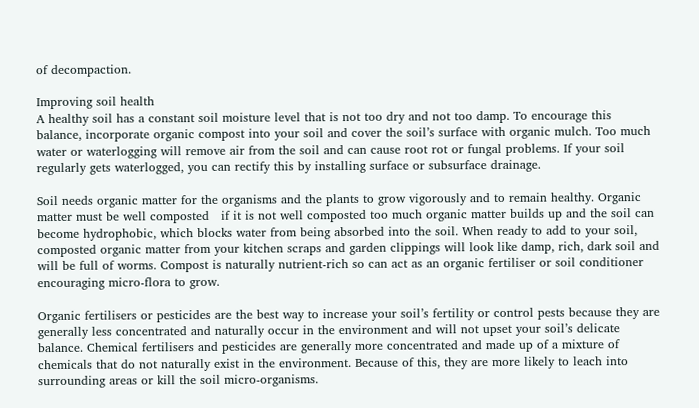of decompaction.

Improving soil health
A healthy soil has a constant soil moisture level that is not too dry and not too damp. To encourage this balance, incorporate organic compost into your soil and cover the soil’s surface with organic mulch. Too much water or waterlogging will remove air from the soil and can cause root rot or fungal problems. If your soil regularly gets waterlogged, you can rectify this by installing surface or subsurface drainage.

Soil needs organic matter for the organisms and the plants to grow vigorously and to remain healthy. Organic matter must be well composted   if it is not well composted too much organic matter builds up and the soil can become hydrophobic, which blocks water from being absorbed into the soil. When ready to add to your soil, composted organic matter from your kitchen scraps and garden clippings will look like damp, rich, dark soil and will be full of worms. Compost is naturally nutrient-rich so can act as an organic fertiliser or soil conditioner encouraging micro-flora to grow.

Organic fertilisers or pesticides are the best way to increase your soil’s fertility or control pests because they are generally less concentrated and naturally occur in the environment and will not upset your soil’s delicate balance. Chemical fertilisers and pesticides are generally more concentrated and made up of a mixture of chemicals that do not naturally exist in the environment. Because of this, they are more likely to leach into surrounding areas or kill the soil micro-organisms.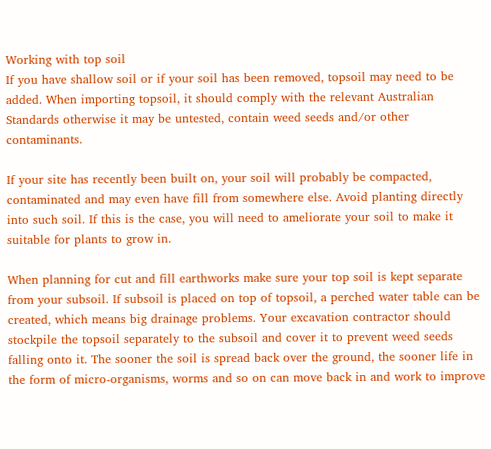Working with top soil
If you have shallow soil or if your soil has been removed, topsoil may need to be added. When importing topsoil, it should comply with the relevant Australian Standards otherwise it may be untested, contain weed seeds and/or other contaminants.

If your site has recently been built on, your soil will probably be compacted, contaminated and may even have fill from somewhere else. Avoid planting directly into such soil. If this is the case, you will need to ameliorate your soil to make it suitable for plants to grow in.

When planning for cut and fill earthworks make sure your top soil is kept separate from your subsoil. If subsoil is placed on top of topsoil, a perched water table can be created, which means big drainage problems. Your excavation contractor should stockpile the topsoil separately to the subsoil and cover it to prevent weed seeds falling onto it. The sooner the soil is spread back over the ground, the sooner life in the form of micro-organisms, worms and so on can move back in and work to improve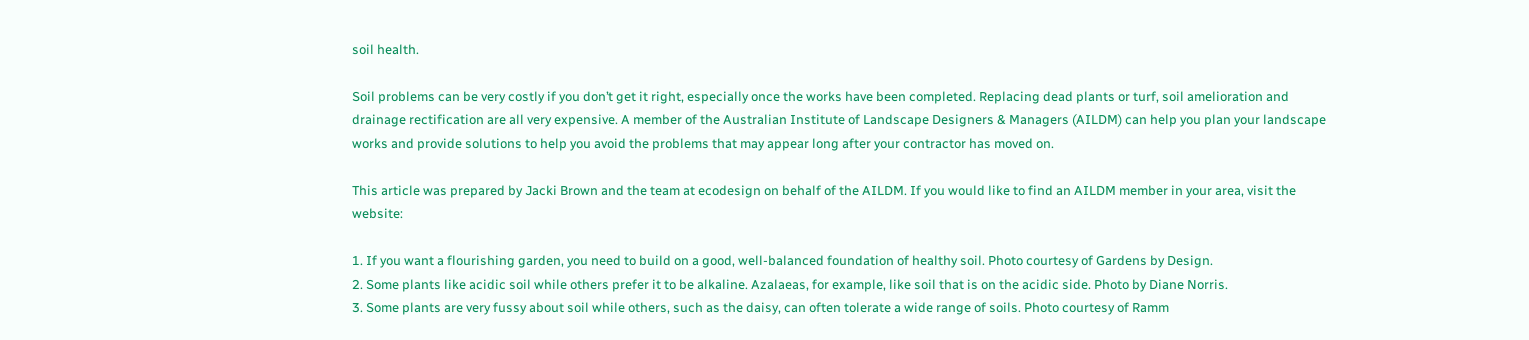soil health.

Soil problems can be very costly if you don’t get it right, especially once the works have been completed. Replacing dead plants or turf, soil amelioration and drainage rectification are all very expensive. A member of the Australian Institute of Landscape Designers & Managers (AILDM) can help you plan your landscape works and provide solutions to help you avoid the problems that may appear long after your contractor has moved on.

This article was prepared by Jacki Brown and the team at ecodesign on behalf of the AILDM. If you would like to find an AILDM member in your area, visit the website:

1. If you want a flourishing garden, you need to build on a good, well-balanced foundation of healthy soil. Photo courtesy of Gardens by Design.
2. Some plants like acidic soil while others prefer it to be alkaline. Azalaeas, for example, like soil that is on the acidic side. Photo by Diane Norris.
3. Some plants are very fussy about soil while others, such as the daisy, can often tolerate a wide range of soils. Photo courtesy of Ramm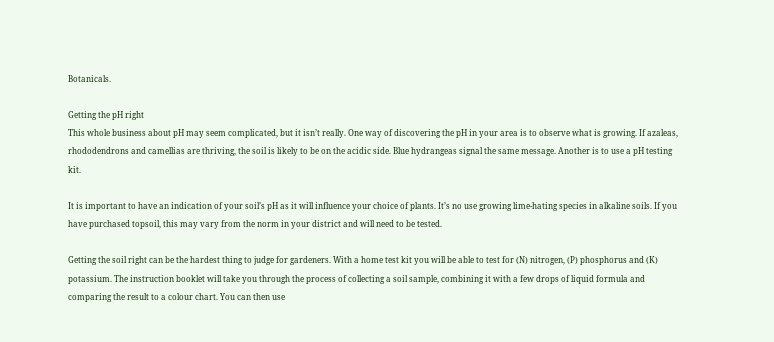Botanicals.

Getting the pH right
This whole business about pH may seem complicated, but it isn’t really. One way of discovering the pH in your area is to observe what is growing. If azaleas, rhododendrons and camellias are thriving, the soil is likely to be on the acidic side. Blue hydrangeas signal the same message. Another is to use a pH testing kit.

It is important to have an indication of your soil’s pH as it will influence your choice of plants. It’s no use growing lime-hating species in alkaline soils. If you have purchased topsoil, this may vary from the norm in your district and will need to be tested.

Getting the soil right can be the hardest thing to judge for gardeners. With a home test kit you will be able to test for (N) nitrogen, (P) phosphorus and (K) potassium. The instruction booklet will take you through the process of collecting a soil sample, combining it with a few drops of liquid formula and comparing the result to a colour chart. You can then use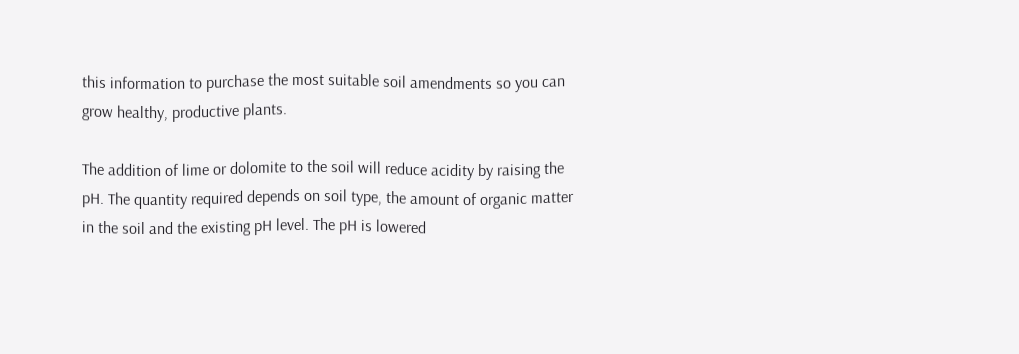this information to purchase the most suitable soil amendments so you can grow healthy, productive plants.

The addition of lime or dolomite to the soil will reduce acidity by raising the pH. The quantity required depends on soil type, the amount of organic matter in the soil and the existing pH level. The pH is lowered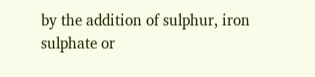by the addition of sulphur, iron sulphate or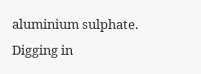aluminium sulphate. Digging in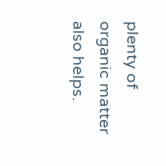plenty of organic matter also helps.